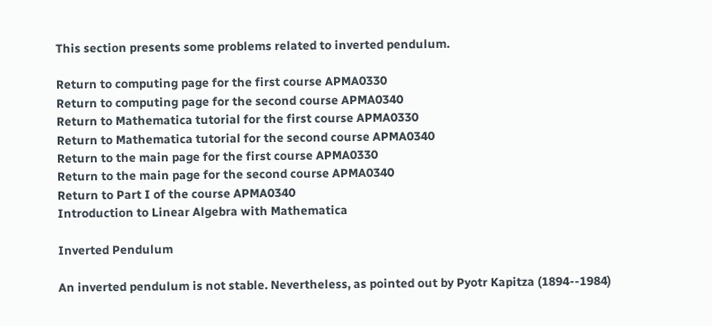This section presents some problems related to inverted pendulum.

Return to computing page for the first course APMA0330
Return to computing page for the second course APMA0340
Return to Mathematica tutorial for the first course APMA0330
Return to Mathematica tutorial for the second course APMA0340
Return to the main page for the first course APMA0330
Return to the main page for the second course APMA0340
Return to Part I of the course APMA0340
Introduction to Linear Algebra with Mathematica

Inverted Pendulum

An inverted pendulum is not stable. Nevertheless, as pointed out by Pyotr Kapitza (1894--1984)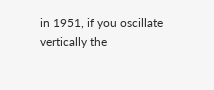in 1951, if you oscillate vertically the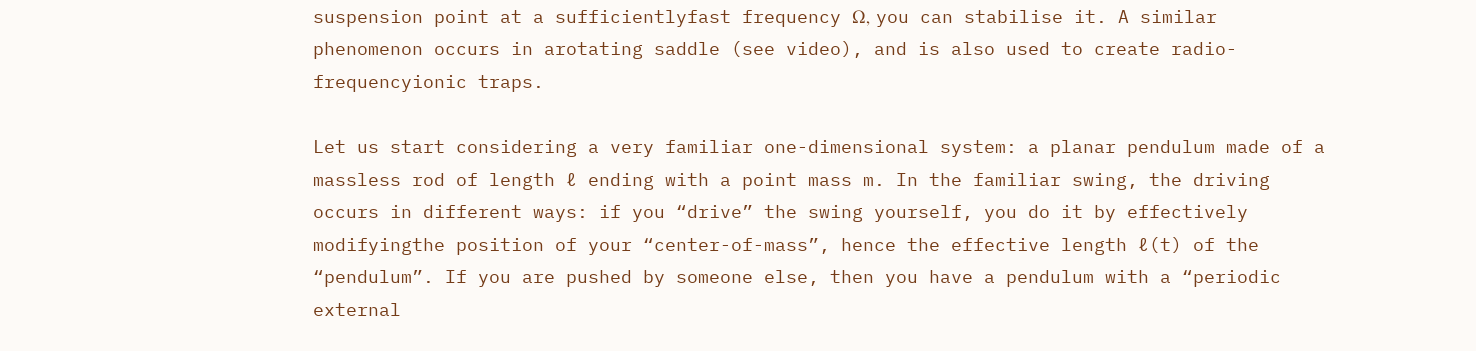suspension point at a sufficientlyfast frequency Ω, you can stabilise it. A similar phenomenon occurs in arotating saddle (see video), and is also used to create radio-frequencyionic traps.

Let us start considering a very familiar one-dimensional system: a planar pendulum made of a massless rod of length ℓ ending with a point mass m. In the familiar swing, the driving occurs in different ways: if you “drive” the swing yourself, you do it by effectively modifyingthe position of your “center-of-mass”, hence the effective length ℓ(t) of the “pendulum”. If you are pushed by someone else, then you have a pendulum with a “periodic external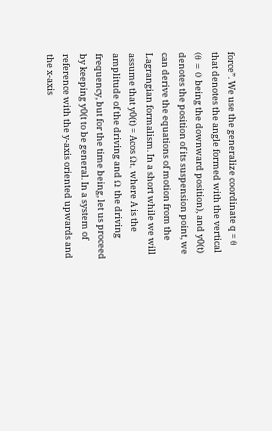force”. We use the generalize coordinate q = θ that denotes the angle formed with the vertical (θ = 0 being the downward position), and y0(t) denotes the position of its suspension point, we can derive the equations of motion from the Lagrangian formalism. In a short while we will assume that y0(t) = Acos Ωt, where A is the amplitude of the driving and Ω the driving frequency, but for the time being, let us proceed by keeping y0(t to be general. In a system of reference with the y-axis oriented upwards and the x-axis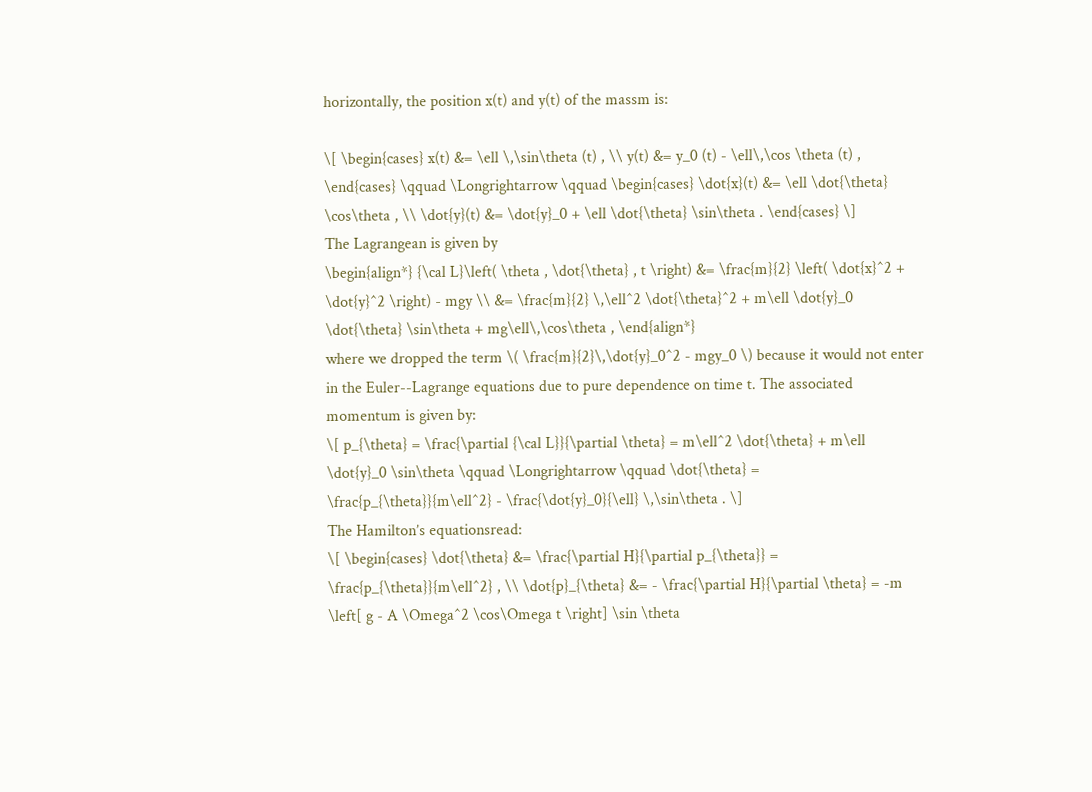horizontally, the position x(t) and y(t) of the massm is:

\[ \begin{cases} x(t) &= \ell \,\sin\theta (t) , \\ y(t) &= y_0 (t) - \ell\,\cos \theta (t) , \end{cases} \qquad \Longrightarrow \qquad \begin{cases} \dot{x}(t) &= \ell \dot{\theta} \cos\theta , \\ \dot{y}(t) &= \dot{y}_0 + \ell \dot{\theta} \sin\theta . \end{cases} \]
The Lagrangean is given by
\begin{align*} {\cal L}\left( \theta , \dot{\theta} , t \right) &= \frac{m}{2} \left( \dot{x}^2 + \dot{y}^2 \right) - mgy \\ &= \frac{m}{2} \,\ell^2 \dot{\theta}^2 + m\ell \dot{y}_0 \dot{\theta} \sin\theta + mg\ell\,\cos\theta , \end{align*}
where we dropped the term \( \frac{m}{2}\,\dot{y}_0^2 - mgy_0 \) because it would not enter in the Euler--Lagrange equations due to pure dependence on time t. The associated momentum is given by:
\[ p_{\theta} = \frac{\partial {\cal L}}{\partial \theta} = m\ell^2 \dot{\theta} + m\ell \dot{y}_0 \sin\theta \qquad \Longrightarrow \qquad \dot{\theta} = \frac{p_{\theta}}{m\ell^2} - \frac{\dot{y}_0}{\ell} \,\sin\theta . \]
The Hamilton’s equationsread:
\[ \begin{cases} \dot{\theta} &= \frac{\partial H}{\partial p_{\theta}} = \frac{p_{\theta}}{m\ell^2} , \\ \dot{p}_{\theta} &= - \frac{\partial H}{\partial \theta} = -m \left[ g - A \Omega^2 \cos\Omega t \right] \sin \theta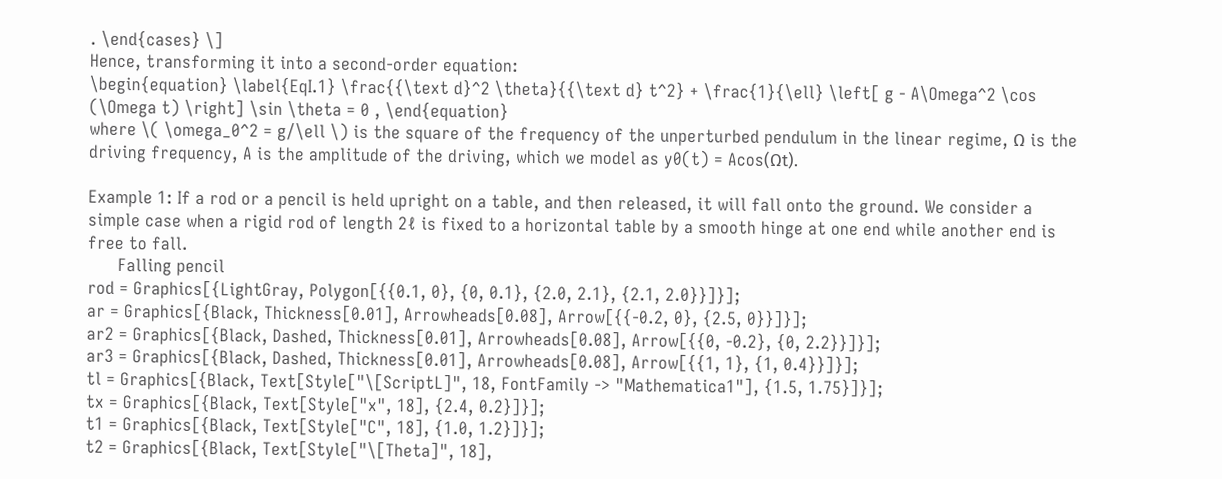. \end{cases} \]
Hence, transforming it into a second-order equation:
\begin{equation} \label{EqI.1} \frac{{\text d}^2 \theta}{{\text d} t^2} + \frac{1}{\ell} \left[ g - A\Omega^2 \cos (\Omega t) \right] \sin \theta = 0 , \end{equation}
where \( \omega_0^2 = g/\ell \) is the square of the frequency of the unperturbed pendulum in the linear regime, Ω is the driving frequency, A is the amplitude of the driving, which we model as y0(t) = Acos(Ωt).

Example 1: If a rod or a pencil is held upright on a table, and then released, it will fall onto the ground. We consider a simple case when a rigid rod of length 2ℓ is fixed to a horizontal table by a smooth hinge at one end while another end is free to fall.
      Falling pencil
rod = Graphics[{LightGray, Polygon[{{0.1, 0}, {0, 0.1}, {2.0, 2.1}, {2.1, 2.0}}]}];
ar = Graphics[{Black, Thickness[0.01], Arrowheads[0.08], Arrow[{{-0.2, 0}, {2.5, 0}}]}];
ar2 = Graphics[{Black, Dashed, Thickness[0.01], Arrowheads[0.08], Arrow[{{0, -0.2}, {0, 2.2}}]}];
ar3 = Graphics[{Black, Dashed, Thickness[0.01], Arrowheads[0.08], Arrow[{{1, 1}, {1, 0.4}}]}];
tl = Graphics[{Black, Text[Style["\[ScriptL]", 18, FontFamily -> "Mathematica1"], {1.5, 1.75}]}];
tx = Graphics[{Black, Text[Style["x", 18], {2.4, 0.2}]}];
t1 = Graphics[{Black, Text[Style["C", 18], {1.0, 1.2}]}];
t2 = Graphics[{Black, Text[Style["\[Theta]", 18],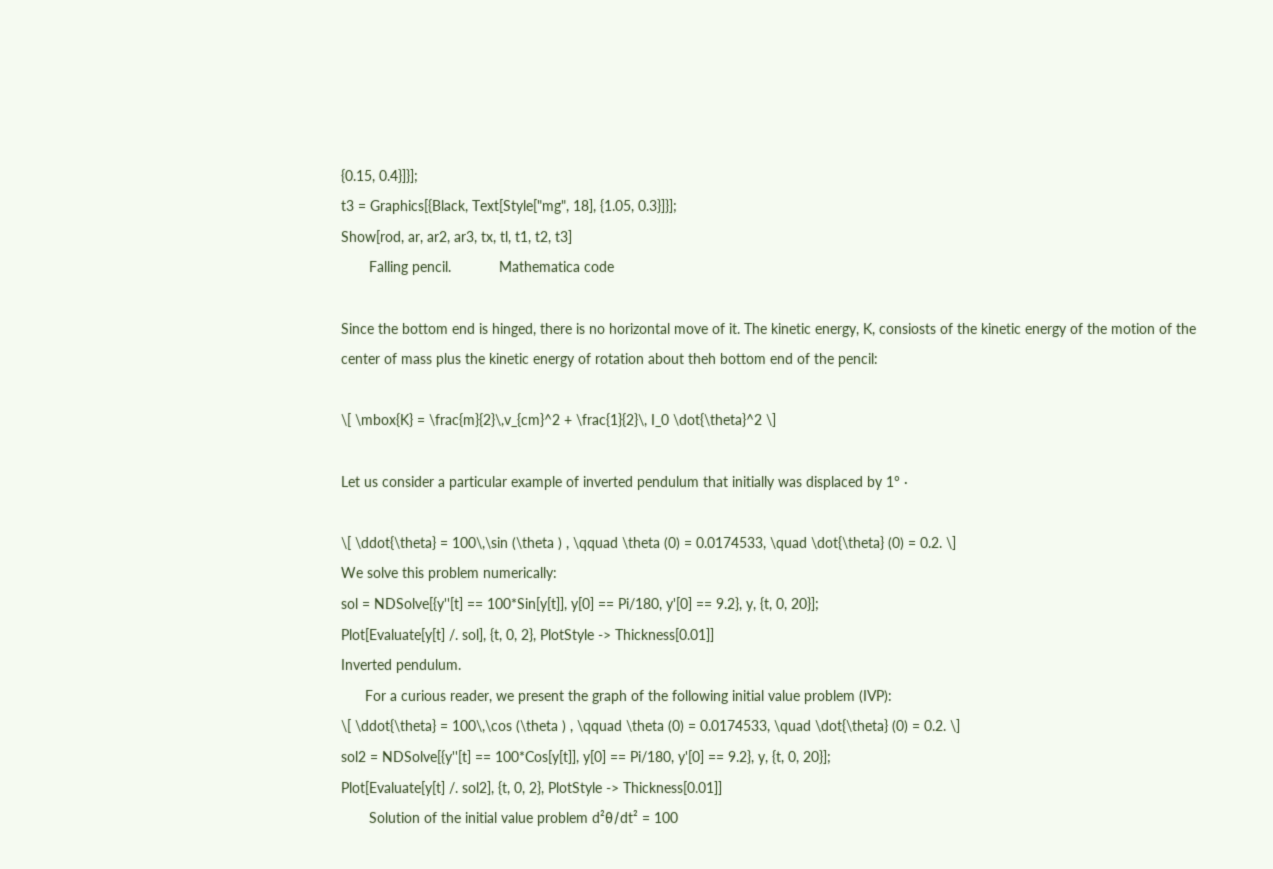{0.15, 0.4}]}];
t3 = Graphics[{Black, Text[Style["mg", 18], {1.05, 0.3}]}];
Show[rod, ar, ar2, ar3, tx, tl, t1, t2, t3]
       Falling pencil.            Mathematica code

Since the bottom end is hinged, there is no horizontal move of it. The kinetic energy, K, consiosts of the kinetic energy of the motion of the center of mass plus the kinetic energy of rotation about theh bottom end of the pencil:

\[ \mbox{K} = \frac{m}{2}\,v_{cm}^2 + \frac{1}{2}\, I_0 \dot{\theta}^2 \]

Let us consider a particular example of inverted pendulum that initially was displaced by 1° ·

\[ \ddot{\theta} = 100\,\sin (\theta ) , \qquad \theta (0) = 0.0174533, \quad \dot{\theta} (0) = 0.2. \]
We solve this problem numerically:
sol = NDSolve[{y''[t] == 100*Sin[y[t]], y[0] == Pi/180, y'[0] == 9.2}, y, {t, 0, 20}];
Plot[Evaluate[y[t] /. sol], {t, 0, 2}, PlotStyle -> Thickness[0.01]]
Inverted pendulum.
      For a curious reader, we present the graph of the following initial value problem (IVP):
\[ \ddot{\theta} = 100\,\cos (\theta ) , \qquad \theta (0) = 0.0174533, \quad \dot{\theta} (0) = 0.2. \]
sol2 = NDSolve[{y''[t] == 100*Cos[y[t]], y[0] == Pi/180, y'[0] == 9.2}, y, {t, 0, 20}];
Plot[Evaluate[y[t] /. sol2], {t, 0, 2}, PlotStyle -> Thickness[0.01]]
       Solution of the initial value problem d²θ/dt² = 100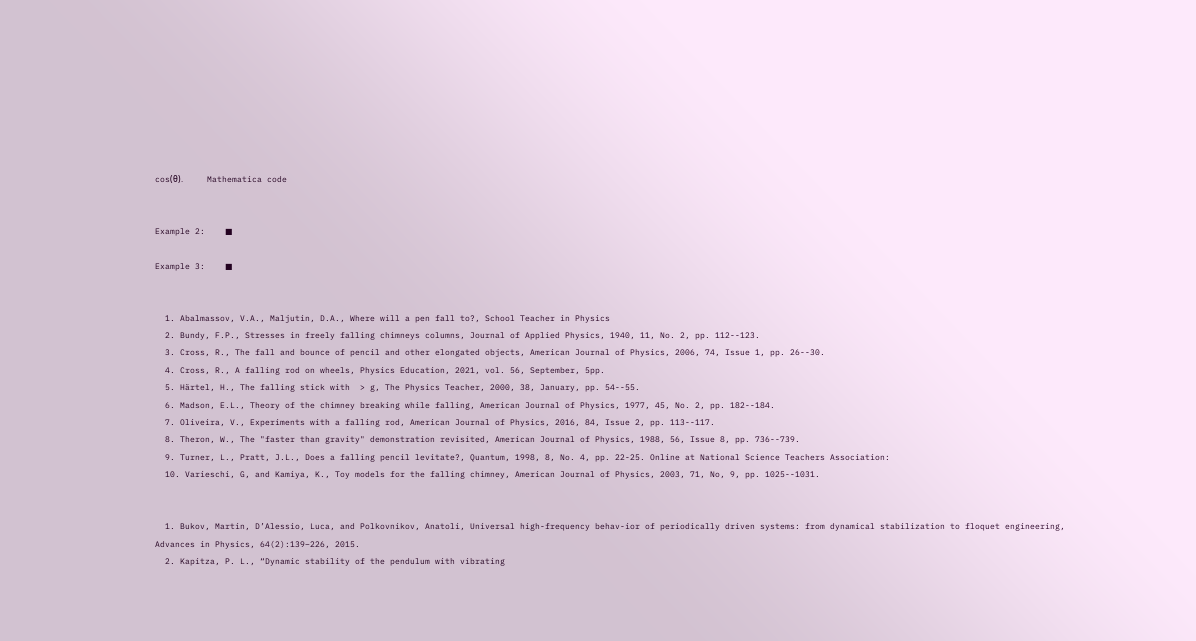cos(θ).            Mathematica code


Example 2:    ■

Example 3:    ■


  1. Abalmassov, V.A., Maljutin, D.A., Where will a pen fall to?, School Teacher in Physics
  2. Bundy, F.P., Stresses in freely falling chimneys columns, Journal of Applied Physics, 1940, 11, No. 2, pp. 112--123.
  3. Cross, R., The fall and bounce of pencil and other elongated objects, American Journal of Physics, 2006, 74, Issue 1, pp. 26--30.
  4. Cross, R., A falling rod on wheels, Physics Education, 2021, vol. 56, September, 5pp.
  5. Härtel, H., The falling stick with  > g, The Physics Teacher, 2000, 38, January, pp. 54--55.
  6. Madson, E.L., Theory of the chimney breaking while falling, American Journal of Physics, 1977, 45, No. 2, pp. 182--184.
  7. Oliveira, V., Experiments with a falling rod, American Journal of Physics, 2016, 84, Issue 2, pp. 113--117.
  8. Theron, W., The "faster than gravity" demonstration revisited, American Journal of Physics, 1988, 56, Issue 8, pp. 736--739.
  9. Turner, L., Pratt, J.L., Does a falling pencil levitate?, Quantum, 1998, 8, No. 4, pp. 22-25. Online at National Science Teachers Association:
  10. Varieschi, G, and Kamiya, K., Toy models for the falling chimney, American Journal of Physics, 2003, 71, No, 9, pp. 1025--1031.


  1. Bukov, Martin, D’Alessio, Luca, and Polkovnikov, Anatoli, Universal high-frequency behav-ior of periodically driven systems: from dynamical stabilization to floquet engineering, Advances in Physics, 64(2):139–226, 2015.
  2. Kapitza, P. L., “Dynamic stability of the pendulum with vibrating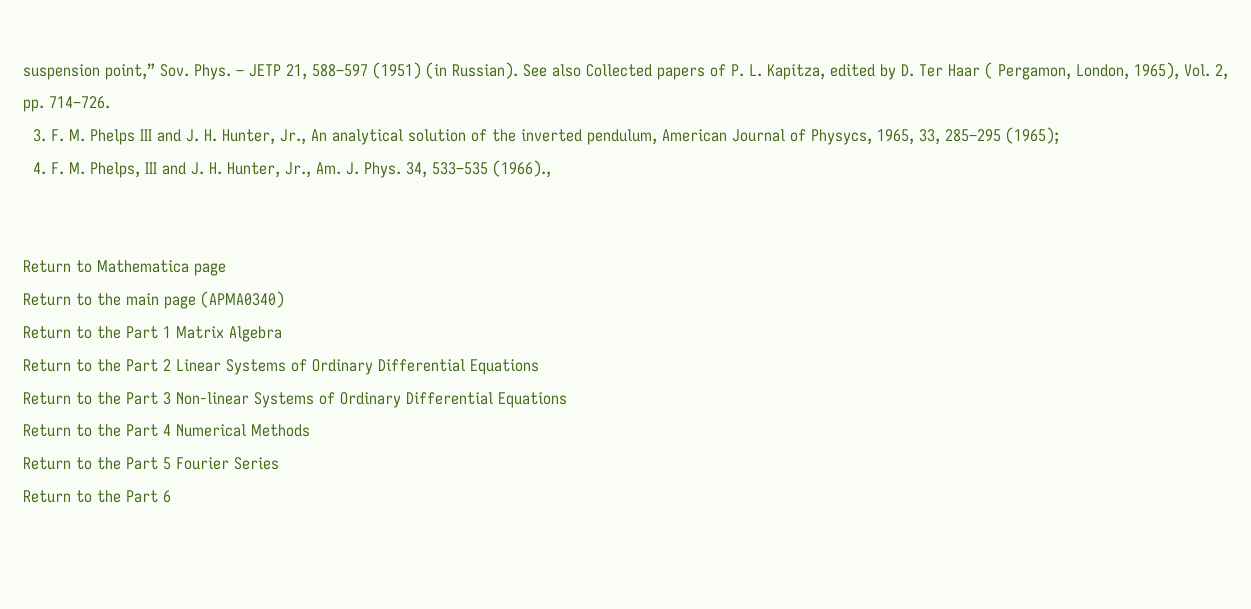suspension point,” Sov. Phys. – JETP 21, 588–597 (1951) (in Russian). See also Collected papers of P. L. Kapitza, edited by D. Ter Haar ( Pergamon, London, 1965), Vol. 2, pp. 714–726.
  3. F. M. Phelps III and J. H. Hunter, Jr., An analytical solution of the inverted pendulum, American Journal of Physycs, 1965, 33, 285–295 (1965);
  4. F. M. Phelps, III and J. H. Hunter, Jr., Am. J. Phys. 34, 533–535 (1966).,


Return to Mathematica page
Return to the main page (APMA0340)
Return to the Part 1 Matrix Algebra
Return to the Part 2 Linear Systems of Ordinary Differential Equations
Return to the Part 3 Non-linear Systems of Ordinary Differential Equations
Return to the Part 4 Numerical Methods
Return to the Part 5 Fourier Series
Return to the Part 6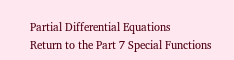Partial Differential Equations
Return to the Part 7 Special Functions